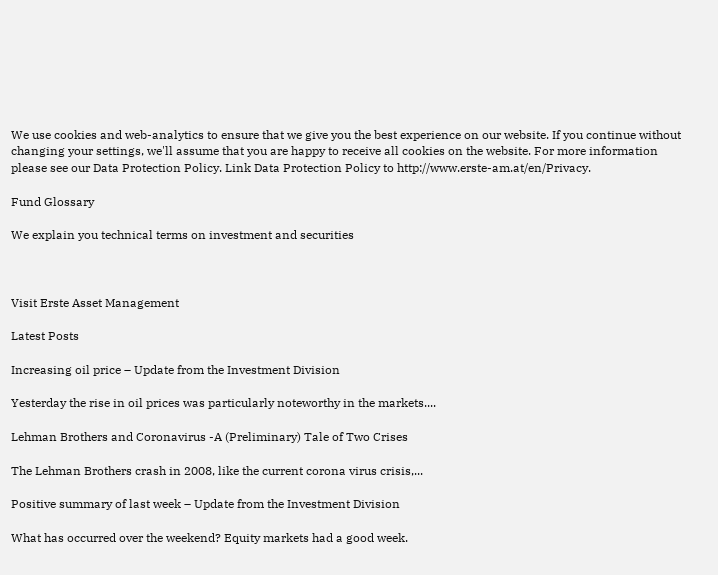We use cookies and web-analytics to ensure that we give you the best experience on our website. If you continue without changing your settings, we'll assume that you are happy to receive all cookies on the website. For more information please see our Data Protection Policy. Link Data Protection Policy to http://www.erste-am.at/en/Privacy.

Fund Glossary

We explain you technical terms on investment and securities



Visit Erste Asset Management

Latest Posts

Increasing oil price – Update from the Investment Division

Yesterday the rise in oil prices was particularly noteworthy in the markets....

Lehman Brothers and Coronavirus -A (Preliminary) Tale of Two Crises

The Lehman Brothers crash in 2008, like the current corona virus crisis,...

Positive summary of last week – Update from the Investment Division

What has occurred over the weekend? Equity markets had a good week.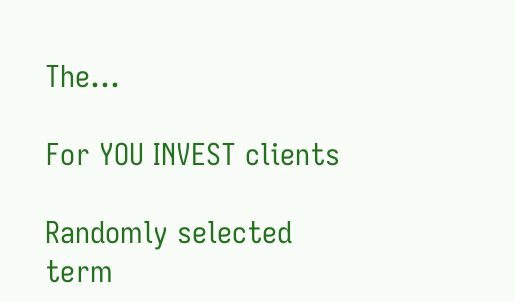The...

For YOU INVEST clients

Randomly selected term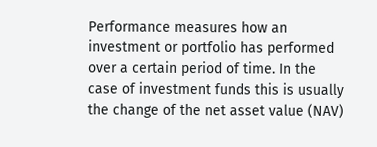Performance measures how an investment or portfolio has performed over a certain period of time. In the case of investment funds this is usually the change of the net asset value (NAV)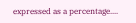expressed as a percentage....